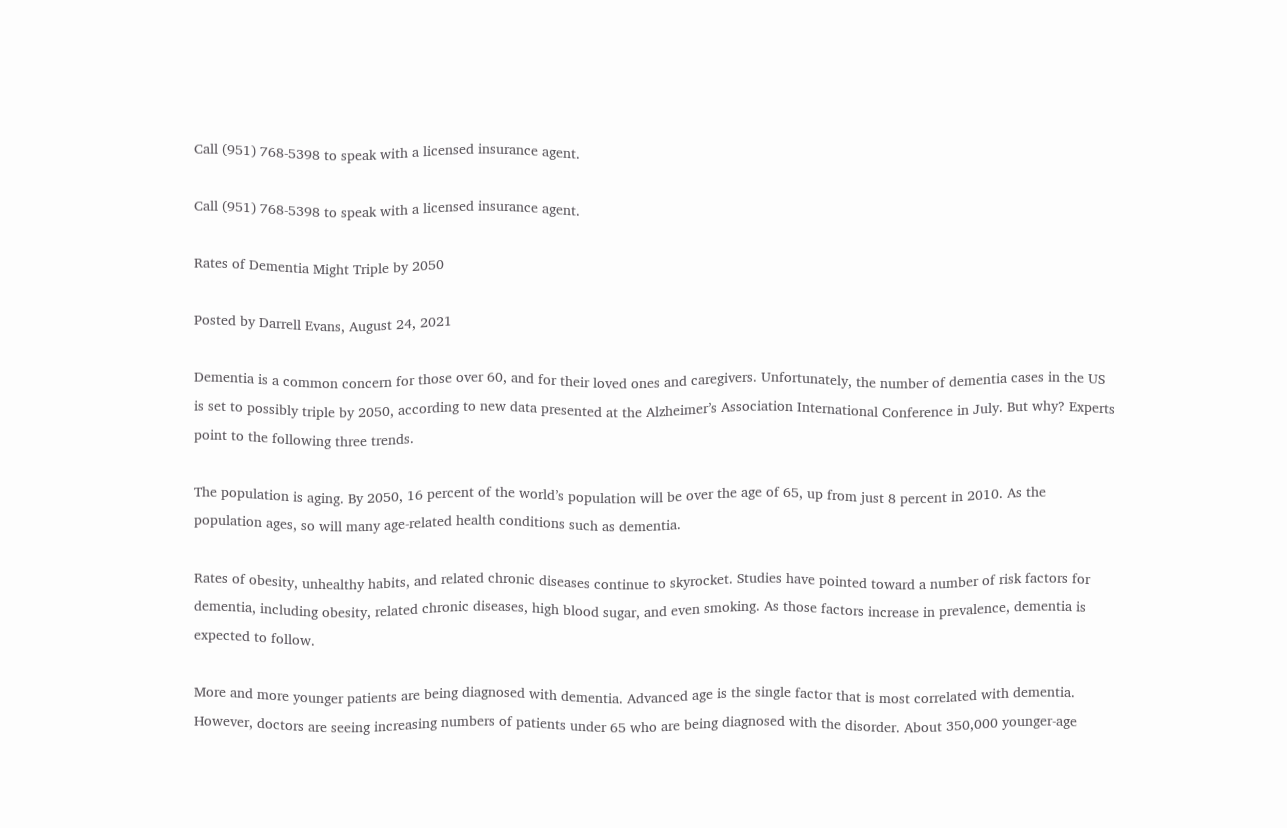Call (951) 768-5398 to speak with a licensed insurance agent.

Call (951) 768-5398 to speak with a licensed insurance agent.

Rates of Dementia Might Triple by 2050

Posted by Darrell Evans, August 24, 2021

Dementia is a common concern for those over 60, and for their loved ones and caregivers. Unfortunately, the number of dementia cases in the US is set to possibly triple by 2050, according to new data presented at the Alzheimer’s Association International Conference in July. But why? Experts point to the following three trends.

The population is aging. By 2050, 16 percent of the world’s population will be over the age of 65, up from just 8 percent in 2010. As the population ages, so will many age-related health conditions such as dementia.

Rates of obesity, unhealthy habits, and related chronic diseases continue to skyrocket. Studies have pointed toward a number of risk factors for dementia, including obesity, related chronic diseases, high blood sugar, and even smoking. As those factors increase in prevalence, dementia is expected to follow.

More and more younger patients are being diagnosed with dementia. Advanced age is the single factor that is most correlated with dementia. However, doctors are seeing increasing numbers of patients under 65 who are being diagnosed with the disorder. About 350,000 younger-age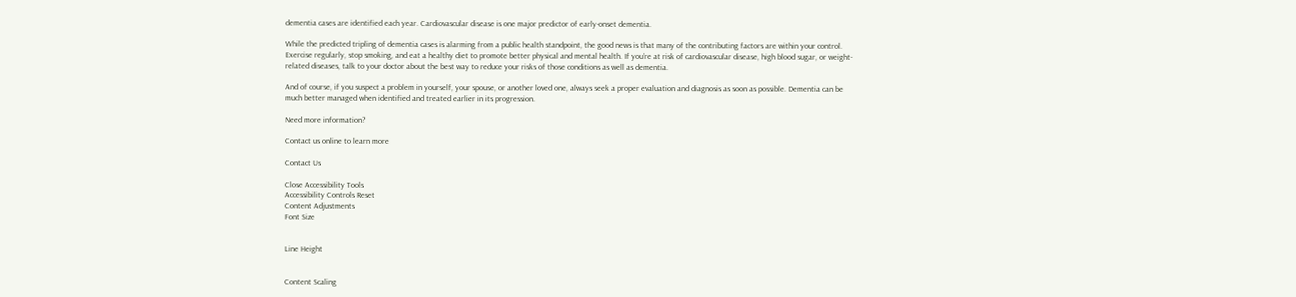dementia cases are identified each year. Cardiovascular disease is one major predictor of early-onset dementia.

While the predicted tripling of dementia cases is alarming from a public health standpoint, the good news is that many of the contributing factors are within your control. Exercise regularly, stop smoking, and eat a healthy diet to promote better physical and mental health. If you’re at risk of cardiovascular disease, high blood sugar, or weight-related diseases, talk to your doctor about the best way to reduce your risks of those conditions as well as dementia.

And of course, if you suspect a problem in yourself, your spouse, or another loved one, always seek a proper evaluation and diagnosis as soon as possible. Dementia can be much better managed when identified and treated earlier in its progression.

Need more information?

Contact us online to learn more

Contact Us

Close Accessibility Tools
Accessibility Controls Reset
Content Adjustments
Font Size


Line Height


Content Scaling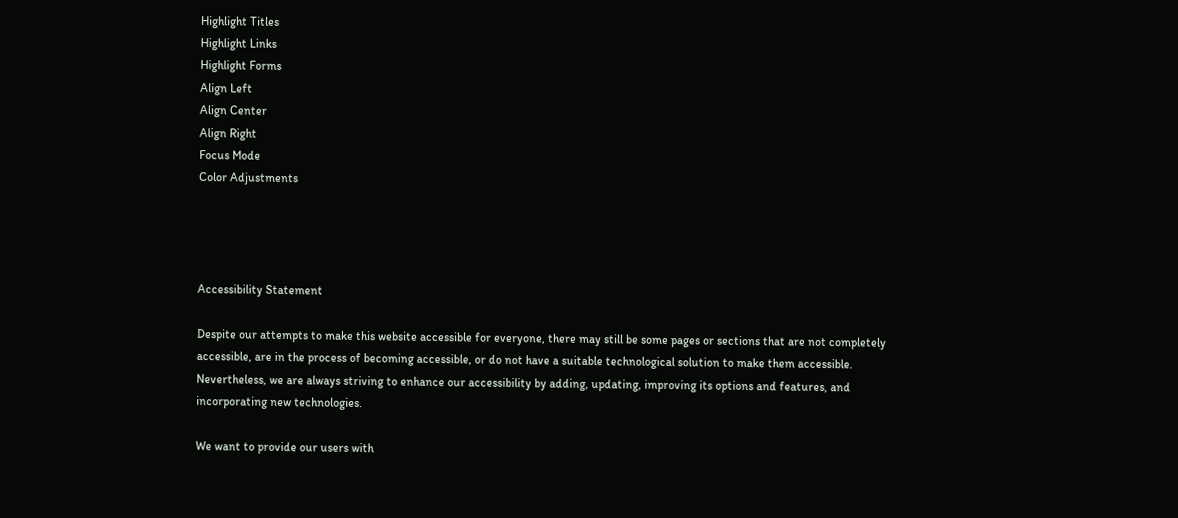Highlight Titles
Highlight Links
Highlight Forms
Align Left
Align Center
Align Right
Focus Mode
Color Adjustments




Accessibility Statement

Despite our attempts to make this website accessible for everyone, there may still be some pages or sections that are not completely accessible, are in the process of becoming accessible, or do not have a suitable technological solution to make them accessible. Nevertheless, we are always striving to enhance our accessibility by adding, updating, improving its options and features, and incorporating new technologies.

We want to provide our users with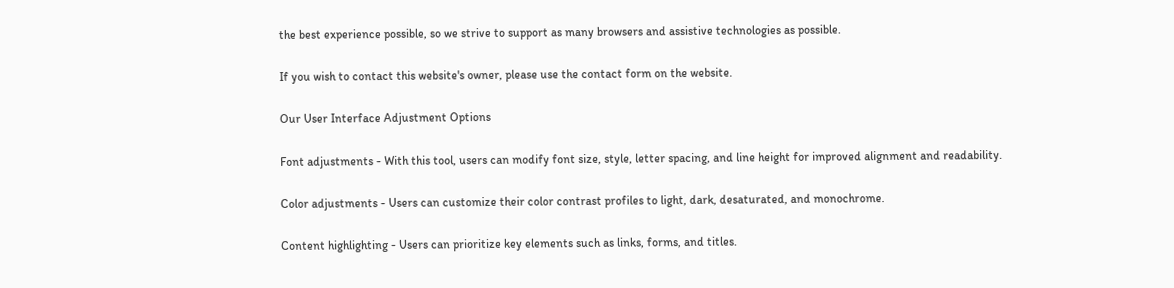the best experience possible, so we strive to support as many browsers and assistive technologies as possible.

If you wish to contact this website's owner, please use the contact form on the website.

Our User Interface Adjustment Options

Font adjustments - With this tool, users can modify font size, style, letter spacing, and line height for improved alignment and readability.

Color adjustments - Users can customize their color contrast profiles to light, dark, desaturated, and monochrome.

Content highlighting - Users can prioritize key elements such as links, forms, and titles.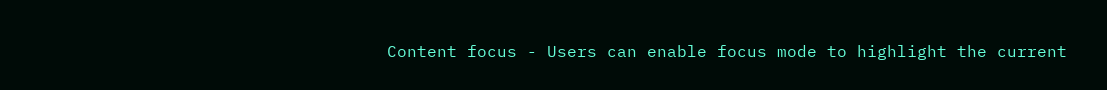Content focus - Users can enable focus mode to highlight the current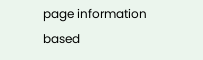page information based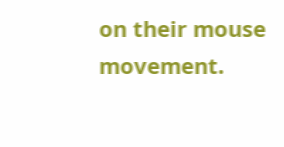on their mouse movement.